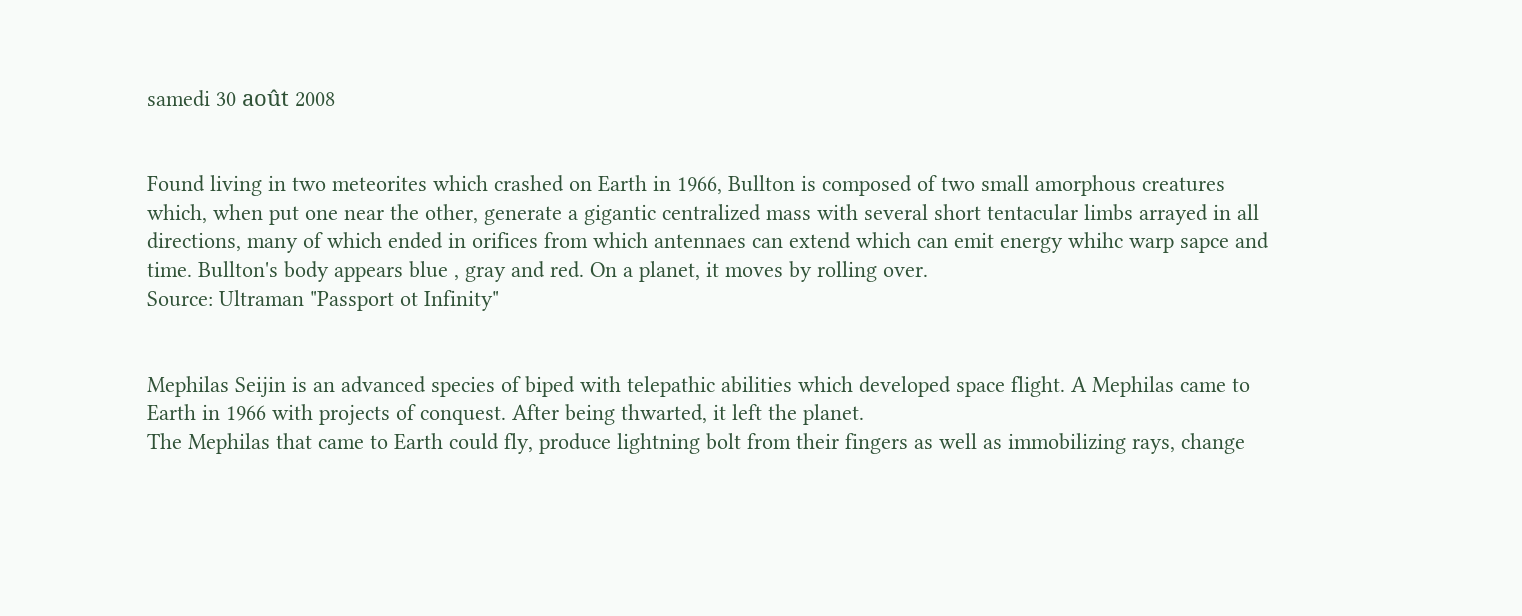samedi 30 août 2008


Found living in two meteorites which crashed on Earth in 1966, Bullton is composed of two small amorphous creatures which, when put one near the other, generate a gigantic centralized mass with several short tentacular limbs arrayed in all directions, many of which ended in orifices from which antennaes can extend which can emit energy whihc warp sapce and time. Bullton's body appears blue , gray and red. On a planet, it moves by rolling over.
Source: Ultraman "Passport ot Infinity"


Mephilas Seijin is an advanced species of biped with telepathic abilities which developed space flight. A Mephilas came to Earth in 1966 with projects of conquest. After being thwarted, it left the planet.
The Mephilas that came to Earth could fly, produce lightning bolt from their fingers as well as immobilizing rays, change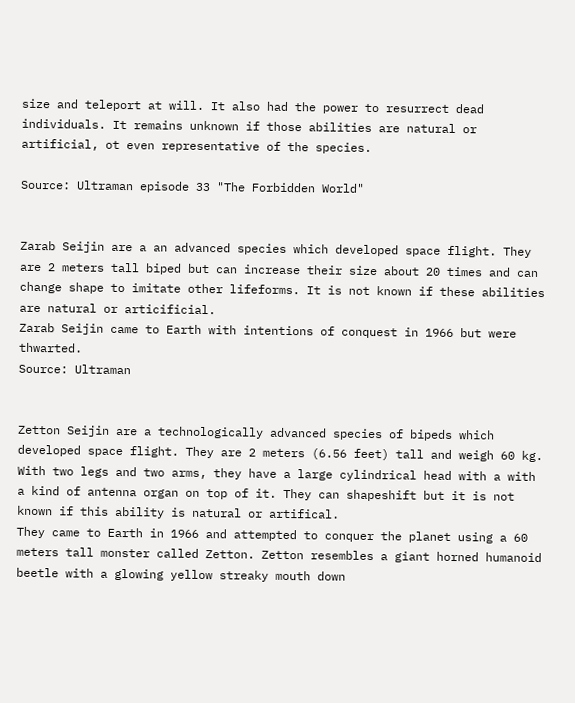size and teleport at will. It also had the power to resurrect dead individuals. It remains unknown if those abilities are natural or artificial, ot even representative of the species.

Source: Ultraman episode 33 "The Forbidden World"


Zarab Seijin are a an advanced species which developed space flight. They are 2 meters tall biped but can increase their size about 20 times and can change shape to imitate other lifeforms. It is not known if these abilities are natural or articificial.
Zarab Seijin came to Earth with intentions of conquest in 1966 but were thwarted.
Source: Ultraman


Zetton Seijin are a technologically advanced species of bipeds which developed space flight. They are 2 meters (6.56 feet) tall and weigh 60 kg. With two legs and two arms, they have a large cylindrical head with a with a kind of antenna organ on top of it. They can shapeshift but it is not known if this ability is natural or artifical.
They came to Earth in 1966 and attempted to conquer the planet using a 60 meters tall monster called Zetton. Zetton resembles a giant horned humanoid beetle with a glowing yellow streaky mouth down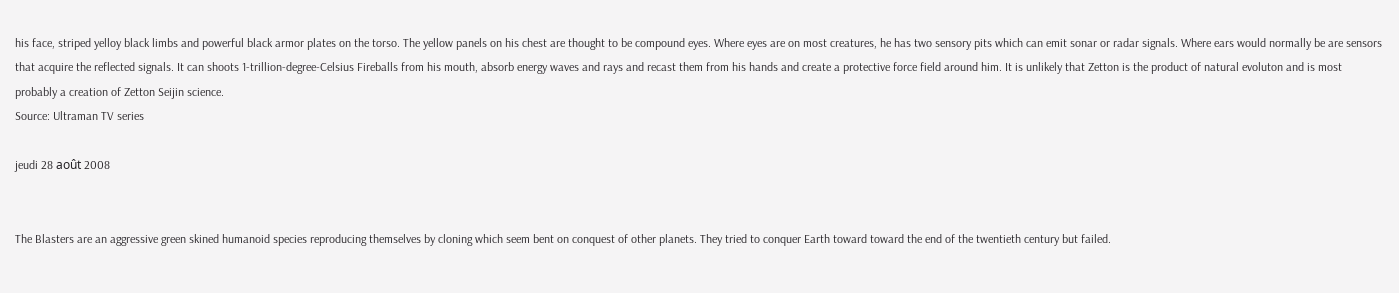his face, striped yelloy black limbs and powerful black armor plates on the torso. The yellow panels on his chest are thought to be compound eyes. Where eyes are on most creatures, he has two sensory pits which can emit sonar or radar signals. Where ears would normally be are sensors that acquire the reflected signals. It can shoots 1-trillion-degree-Celsius Fireballs from his mouth, absorb energy waves and rays and recast them from his hands and create a protective force field around him. It is unlikely that Zetton is the product of natural evoluton and is most probably a creation of Zetton Seijin science.
Source: Ultraman TV series

jeudi 28 août 2008


The Blasters are an aggressive green skined humanoid species reproducing themselves by cloning which seem bent on conquest of other planets. They tried to conquer Earth toward toward the end of the twentieth century but failed.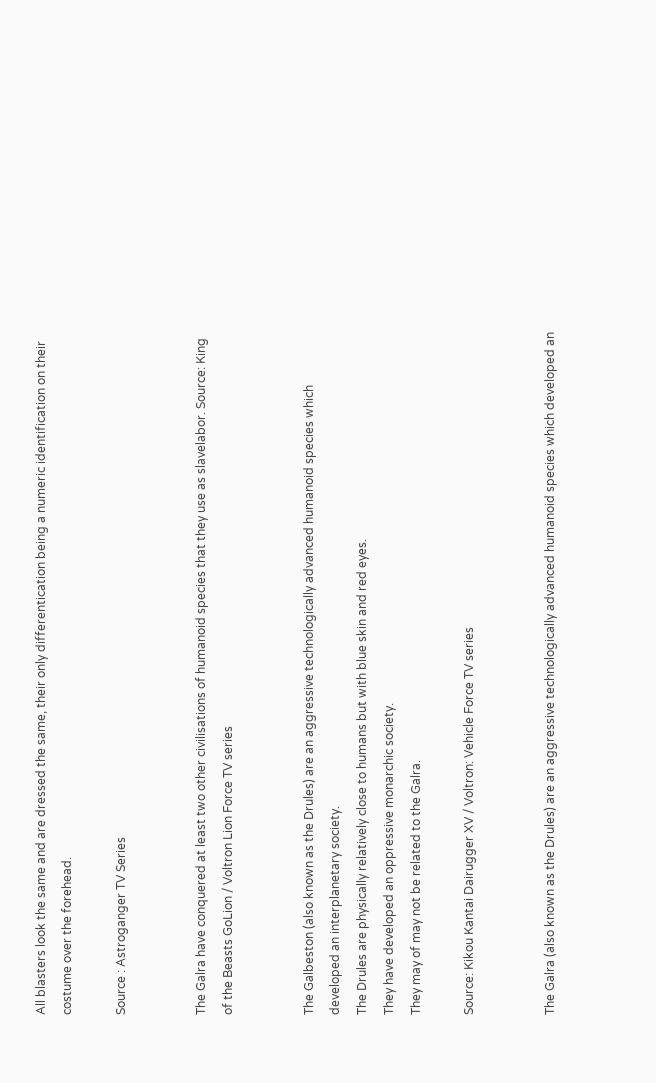All blasters look the same and are dressed the same, their only differentication being a numeric identification on their costume over the forehead.

Source : Astroganger TV Series


The Galra have conquered at least two other civilisations of humanoid species that they use as slavelabor. Source: King of the Beasts GoLion / Voltron Lion Force TV series


The Galbeston (also known as the Drules) are an aggressive technologically advanced humanoid species which developed an interplanetary society.
The Drules are physically relatively close to humans but with blue skin and red eyes.
They have developed an oppressive monarchic society.
They may of may not be related to the Galra.

Source: Kikou Kantai Dairugger XV / Voltron: Vehicle Force TV series


The Galra (also known as the Drules) are an aggressive technologically advanced humanoid species which developed an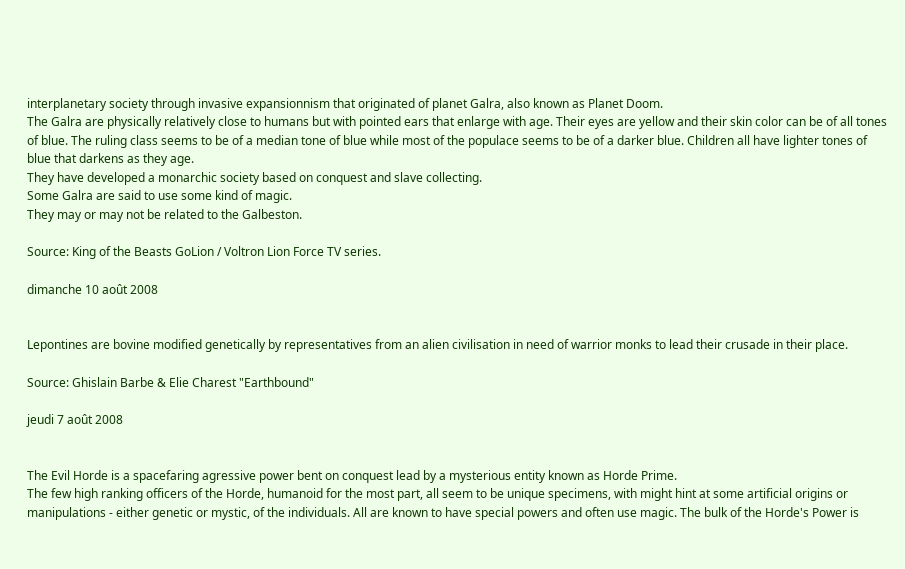interplanetary society through invasive expansionnism that originated of planet Galra, also known as Planet Doom.
The Galra are physically relatively close to humans but with pointed ears that enlarge with age. Their eyes are yellow and their skin color can be of all tones of blue. The ruling class seems to be of a median tone of blue while most of the populace seems to be of a darker blue. Children all have lighter tones of blue that darkens as they age.
They have developed a monarchic society based on conquest and slave collecting.
Some Galra are said to use some kind of magic.
They may or may not be related to the Galbeston.

Source: King of the Beasts GoLion / Voltron Lion Force TV series.

dimanche 10 août 2008


Lepontines are bovine modified genetically by representatives from an alien civilisation in need of warrior monks to lead their crusade in their place.

Source: Ghislain Barbe & Elie Charest "Earthbound"

jeudi 7 août 2008


The Evil Horde is a spacefaring agressive power bent on conquest lead by a mysterious entity known as Horde Prime.
The few high ranking officers of the Horde, humanoid for the most part, all seem to be unique specimens, with might hint at some artificial origins or manipulations - either genetic or mystic, of the individuals. All are known to have special powers and often use magic. The bulk of the Horde's Power is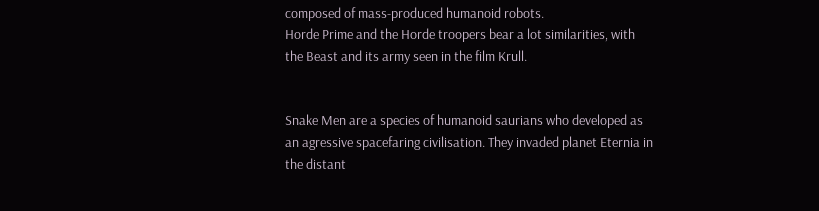composed of mass-produced humanoid robots.
Horde Prime and the Horde troopers bear a lot similarities, with the Beast and its army seen in the film Krull.


Snake Men are a species of humanoid saurians who developed as an agressive spacefaring civilisation. They invaded planet Eternia in the distant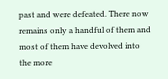past and were defeated. There now remains only a handful of them and most of them have devolved into the more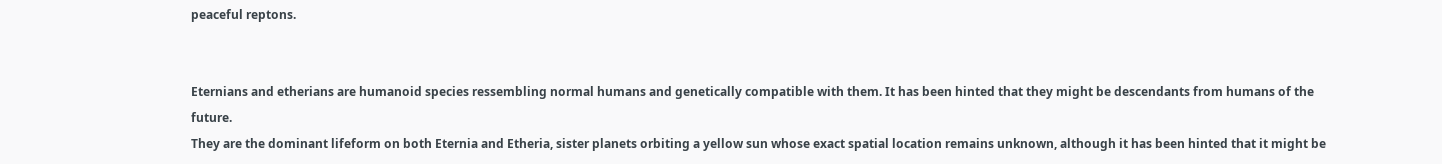peaceful reptons.


Eternians and etherians are humanoid species ressembling normal humans and genetically compatible with them. It has been hinted that they might be descendants from humans of the future.
They are the dominant lifeform on both Eternia and Etheria, sister planets orbiting a yellow sun whose exact spatial location remains unknown, although it has been hinted that it might be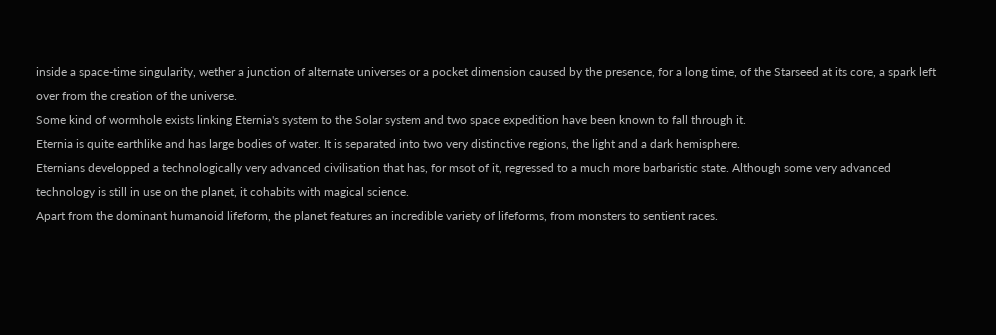inside a space-time singularity, wether a junction of alternate universes or a pocket dimension caused by the presence, for a long time, of the Starseed at its core, a spark left over from the creation of the universe.
Some kind of wormhole exists linking Eternia's system to the Solar system and two space expedition have been known to fall through it.
Eternia is quite earthlike and has large bodies of water. It is separated into two very distinctive regions, the light and a dark hemisphere.
Eternians developped a technologically very advanced civilisation that has, for msot of it, regressed to a much more barbaristic state. Although some very advanced technology is still in use on the planet, it cohabits with magical science.
Apart from the dominant humanoid lifeform, the planet features an incredible variety of lifeforms, from monsters to sentient races.